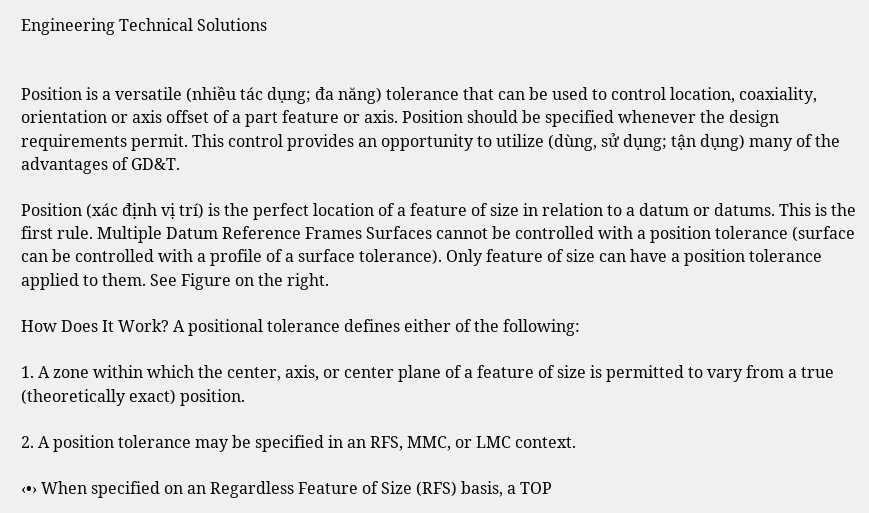Engineering Technical Solutions


Position is a versatile (nhiều tác dụng; đa năng) tolerance that can be used to control location, coaxiality, orientation or axis offset of a part feature or axis. Position should be specified whenever the design requirements permit. This control provides an opportunity to utilize (dùng, sử dụng; tận dụng) many of the advantages of GD&T.

Position (xác định vị trí) is the perfect location of a feature of size in relation to a datum or datums. This is the first rule. Multiple Datum Reference Frames Surfaces cannot be controlled with a position tolerance (surface can be controlled with a profile of a surface tolerance). Only feature of size can have a position tolerance applied to them. See Figure on the right.

How Does It Work? A positional tolerance defines either of the following:

1. A zone within which the center, axis, or center plane of a feature of size is permitted to vary from a true (theoretically exact) position.

2. A position tolerance may be specified in an RFS, MMC, or LMC context.

‹•› When specified on an Regardless Feature of Size (RFS) basis, a TOP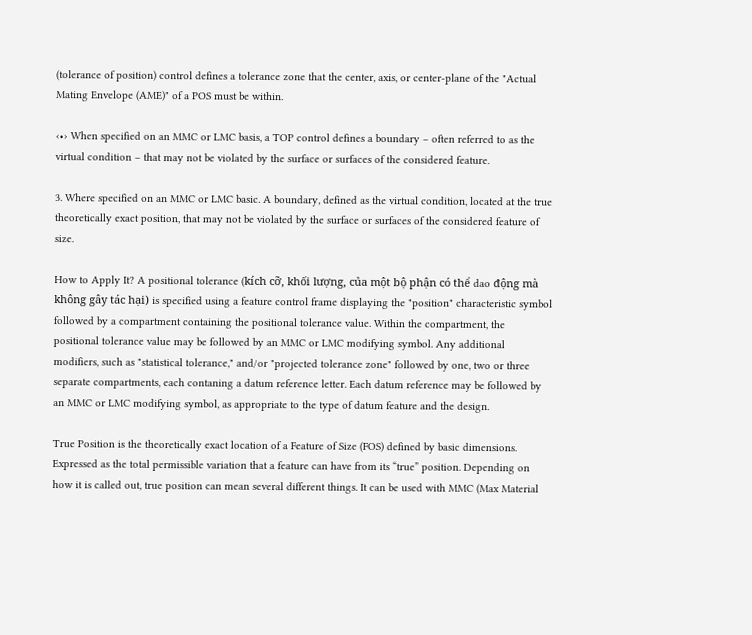(tolerance of position) control defines a tolerance zone that the center, axis, or center-plane of the "Actual Mating Envelope (AME)" of a POS must be within.

‹•› When specified on an MMC or LMC basis, a TOP control defines a boundary – often referred to as the virtual condition – that may not be violated by the surface or surfaces of the considered feature.

3. Where specified on an MMC or LMC basic. A boundary, defined as the virtual condition, located at the true theoretically exact position, that may not be violated by the surface or surfaces of the considered feature of size.

How to Apply It? A positional tolerance (kích cỡ, khối lượng, của một bộ phận có thể dao động mà không gây tác hại) is specified using a feature control frame displaying the "position" characteristic symbol followed by a compartment containing the positional tolerance value. Within the compartment, the positional tolerance value may be followed by an MMC or LMC modifying symbol. Any additional modifiers, such as "statistical tolerance," and/or "projected tolerance zone" followed by one, two or three separate compartments, each contaning a datum reference letter. Each datum reference may be followed by an MMC or LMC modifying symbol, as appropriate to the type of datum feature and the design.

True Position is the theoretically exact location of a Feature of Size (FOS) defined by basic dimensions. Expressed as the total permissible variation that a feature can have from its “true” position. Depending on how it is called out, true position can mean several different things. It can be used with MMC (Max Material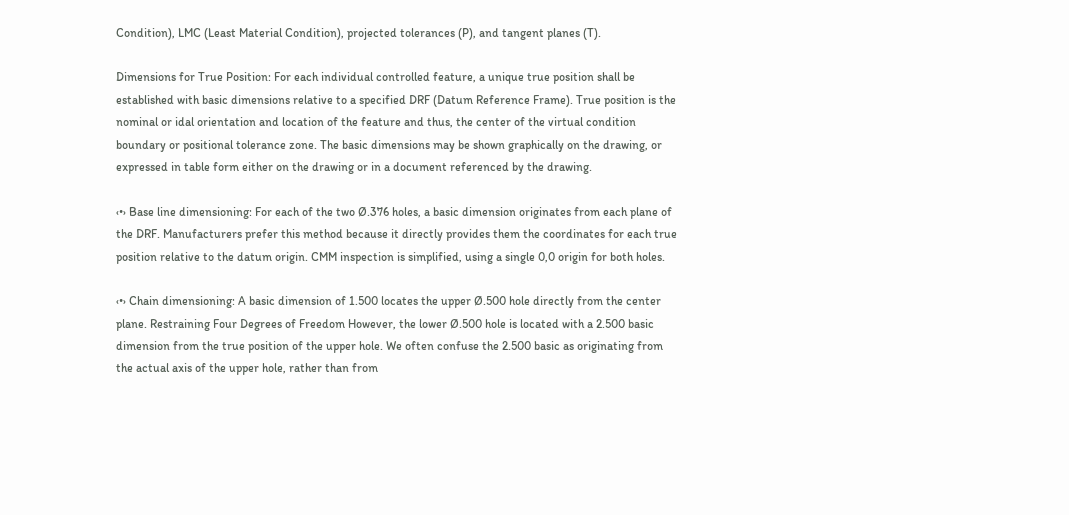Condition), LMC (Least Material Condition), projected tolerances (P), and tangent planes (T).

Dimensions for True Position: For each individual controlled feature, a unique true position shall be established with basic dimensions relative to a specified DRF (Datum Reference Frame). True position is the nominal or idal orientation and location of the feature and thus, the center of the virtual condition boundary or positional tolerance zone. The basic dimensions may be shown graphically on the drawing, or expressed in table form either on the drawing or in a document referenced by the drawing.

‹•› Base line dimensioning: For each of the two Ø.376 holes, a basic dimension originates from each plane of the DRF. Manufacturers prefer this method because it directly provides them the coordinates for each true position relative to the datum origin. CMM inspection is simplified, using a single 0,0 origin for both holes.

‹•› Chain dimensioning: A basic dimension of 1.500 locates the upper Ø.500 hole directly from the center plane. Restraining Four Degrees of Freedom However, the lower Ø.500 hole is located with a 2.500 basic dimension from the true position of the upper hole. We often confuse the 2.500 basic as originating from the actual axis of the upper hole, rather than from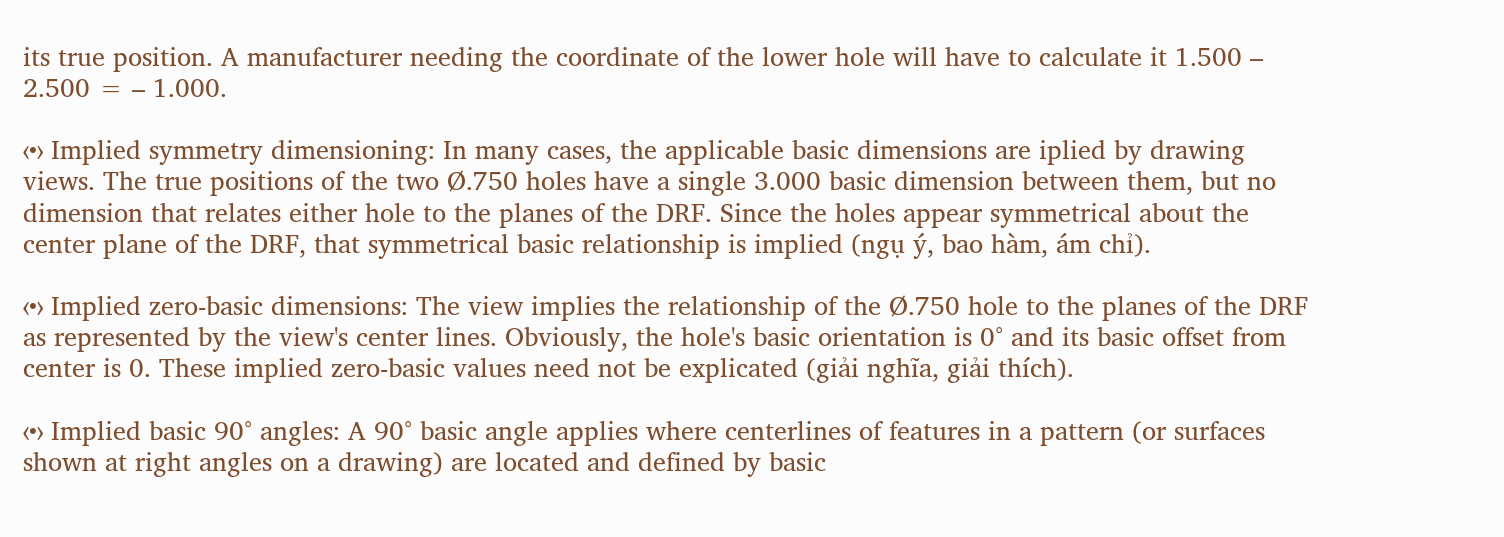its true position. A manufacturer needing the coordinate of the lower hole will have to calculate it 1.500 – 2.500 = – 1.000.

‹•› Implied symmetry dimensioning: In many cases, the applicable basic dimensions are iplied by drawing views. The true positions of the two Ø.750 holes have a single 3.000 basic dimension between them, but no dimension that relates either hole to the planes of the DRF. Since the holes appear symmetrical about the center plane of the DRF, that symmetrical basic relationship is implied (ngụ ý, bao hàm, ám chỉ).

‹•› Implied zero-basic dimensions: The view implies the relationship of the Ø.750 hole to the planes of the DRF as represented by the view's center lines. Obviously, the hole's basic orientation is 0° and its basic offset from center is 0. These implied zero-basic values need not be explicated (giải nghĩa, giải thích).

‹•› Implied basic 90° angles: A 90° basic angle applies where centerlines of features in a pattern (or surfaces shown at right angles on a drawing) are located and defined by basic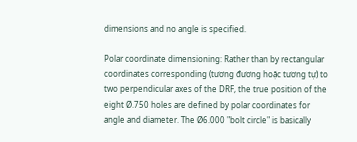dimensions and no angle is specified.

Polar coordinate dimensioning: Rather than by rectangular coordinates corresponding (tương đương hoặc tương tự) to two perpendicular axes of the DRF, the true position of the eight Ø.750 holes are defined by polar coordinates for angle and diameter. The Ø6.000 "bolt circle" is basically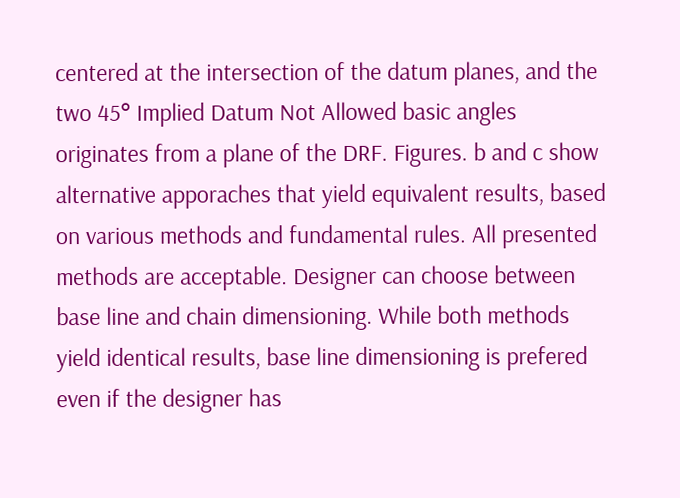centered at the intersection of the datum planes, and the two 45° Implied Datum Not Allowed basic angles originates from a plane of the DRF. Figures. b and c show alternative apporaches that yield equivalent results, based on various methods and fundamental rules. All presented methods are acceptable. Designer can choose between base line and chain dimensioning. While both methods yield identical results, base line dimensioning is prefered even if the designer has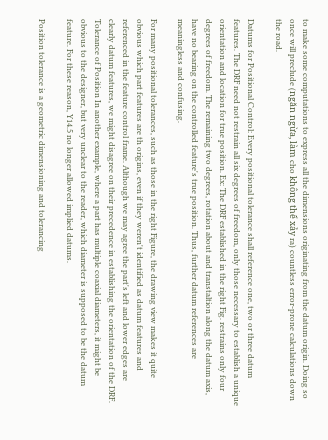to make some computations to express all the dimensions originating from the datum origin. Doing so once will preclude (ngăn ngừa, làm cho không thể xảy ra) countless error-prone calculations down the road.

Datums for Positional Control: Every positional tolerance shall reference one, two or three datum features. The DRF need not restrain all six degrees of freedom, only those necessary to establish a unique orientation and location for true position. Ex: The DRF established in the right Fig. restrains only four degrees of freedom. The remaining two degrees, rotation about and transtaltion along the datum axis, have no bearing on the controlled feature's true position. Thus, further datum references are meaningless and confusing.

For many positional tolerances, such as those in the right Figure, the drawing view makes it quite obvious which part features are th origins, even if they weren't identified as datum features and referenced in the feature control frame. Although we may agree the part's left and lower edges are clearly datum features, we might disagree on their precedence in establishing the orientation of the DRF. Tolerance of Position In another example, where a part has multiple coaxial diameters, it might be obvious to the designer, but very unclear to the reader, which diameter is supposed to be the datum feature. For these reason, Y14.5 no longer allowed implied datums.

Position tolerance is a geometric dimensioning and tolerancing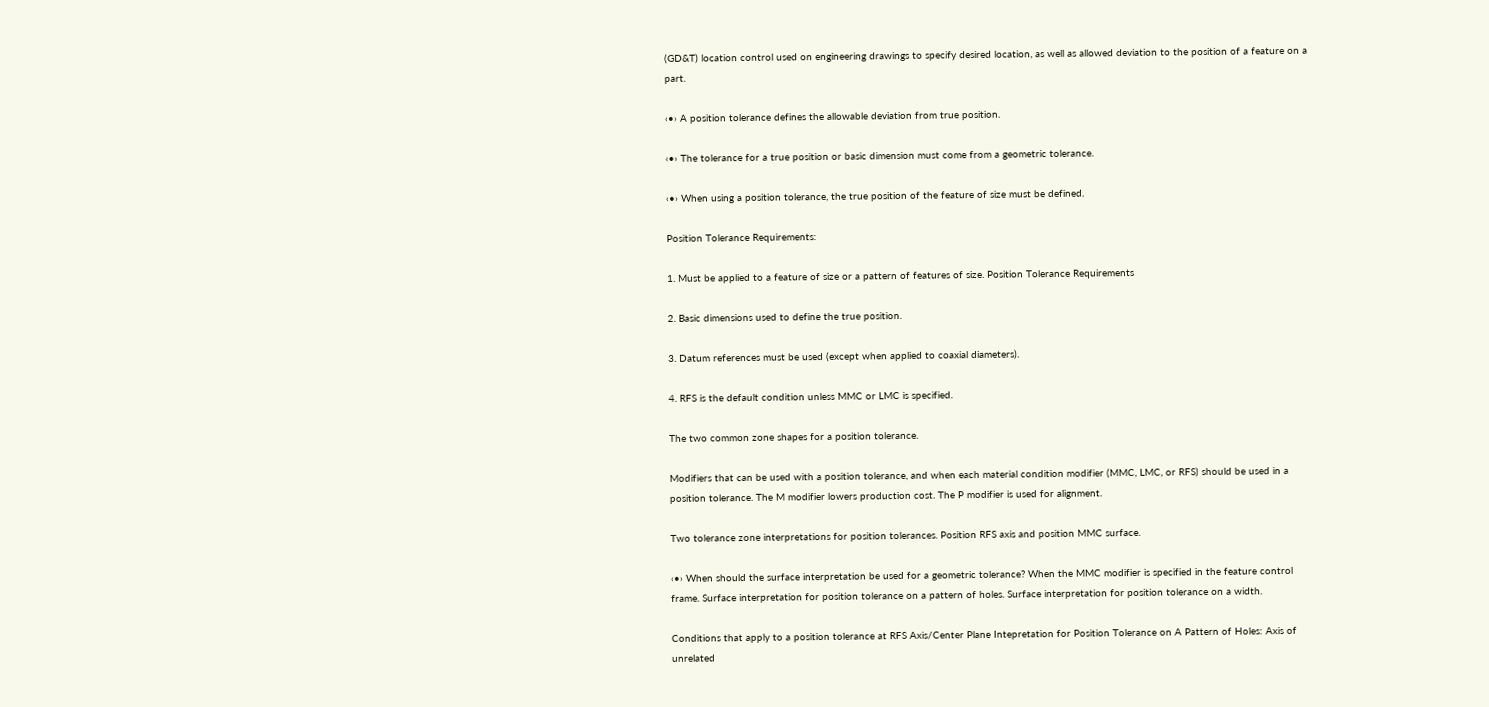(GD&T) location control used on engineering drawings to specify desired location, as well as allowed deviation to the position of a feature on a part.

‹•› A position tolerance defines the allowable deviation from true position.

‹•› The tolerance for a true position or basic dimension must come from a geometric tolerance.

‹•› When using a position tolerance, the true position of the feature of size must be defined.

Position Tolerance Requirements:

1. Must be applied to a feature of size or a pattern of features of size. Position Tolerance Requirements

2. Basic dimensions used to define the true position.

3. Datum references must be used (except when applied to coaxial diameters).

4. RFS is the default condition unless MMC or LMC is specified.

The two common zone shapes for a position tolerance.

Modifiers that can be used with a position tolerance, and when each material condition modifier (MMC, LMC, or RFS) should be used in a position tolerance. The M modifier lowers production cost. The P modifier is used for alignment.

Two tolerance zone interpretations for position tolerances. Position RFS axis and position MMC surface.

‹•› When should the surface interpretation be used for a geometric tolerance? When the MMC modifier is specified in the feature control frame. Surface interpretation for position tolerance on a pattern of holes. Surface interpretation for position tolerance on a width.

Conditions that apply to a position tolerance at RFS Axis/Center Plane Intepretation for Position Tolerance on A Pattern of Holes: Axis of unrelated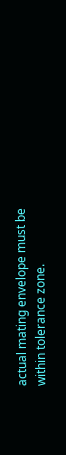actual mating envelope must be within tolerance zone.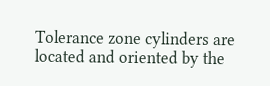Tolerance zone cylinders are located and oriented by the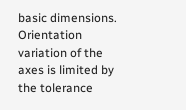basic dimensions. Orientation variation of the axes is limited by the tolerance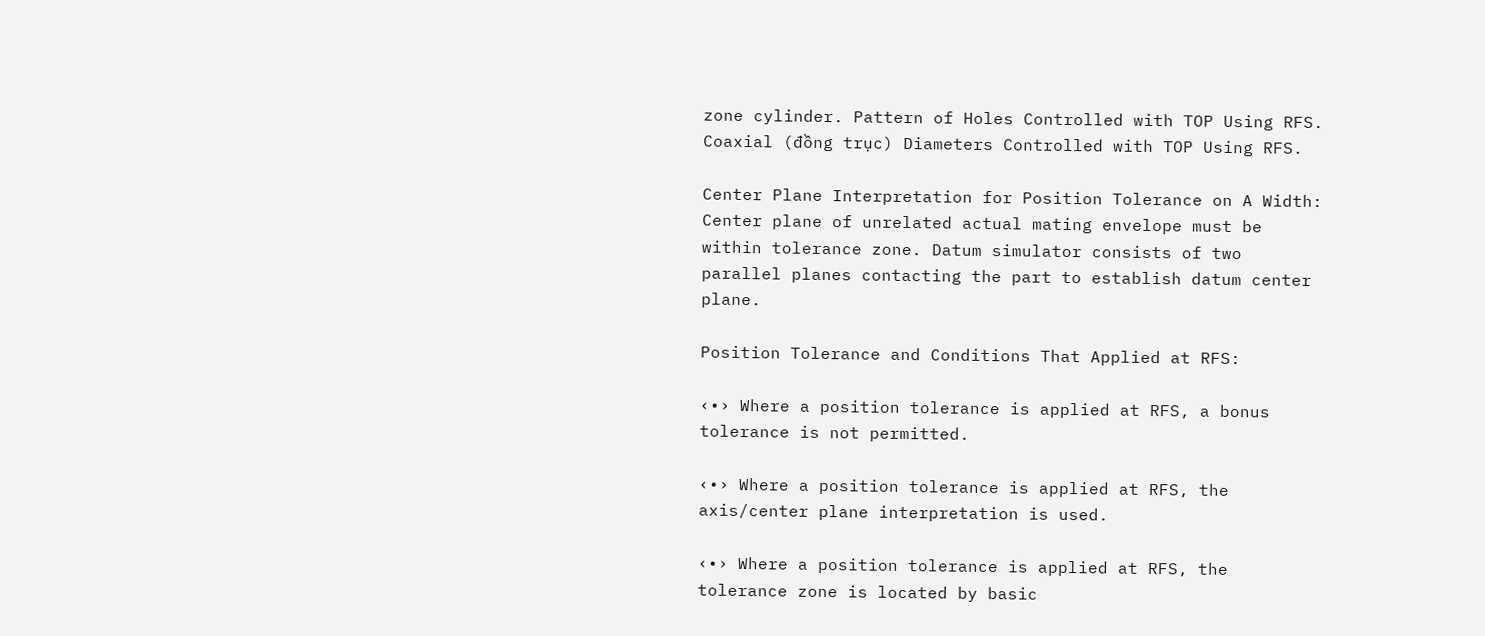zone cylinder. Pattern of Holes Controlled with TOP Using RFS. Coaxial (đồng trục) Diameters Controlled with TOP Using RFS.

Center Plane Interpretation for Position Tolerance on A Width: Center plane of unrelated actual mating envelope must be within tolerance zone. Datum simulator consists of two parallel planes contacting the part to establish datum center plane.

Position Tolerance and Conditions That Applied at RFS:

‹•› Where a position tolerance is applied at RFS, a bonus tolerance is not permitted.

‹•› Where a position tolerance is applied at RFS, the axis/center plane interpretation is used.

‹•› Where a position tolerance is applied at RFS, the tolerance zone is located by basic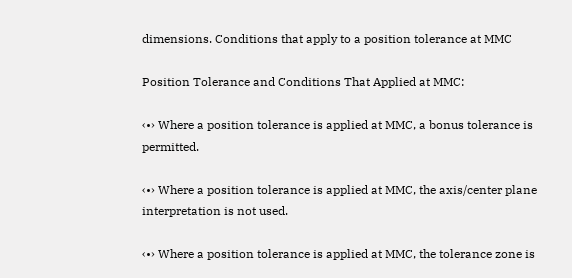dimensions. Conditions that apply to a position tolerance at MMC

Position Tolerance and Conditions That Applied at MMC:

‹•› Where a position tolerance is applied at MMC, a bonus tolerance is permitted.

‹•› Where a position tolerance is applied at MMC, the axis/center plane interpretation is not used.

‹•› Where a position tolerance is applied at MMC, the tolerance zone is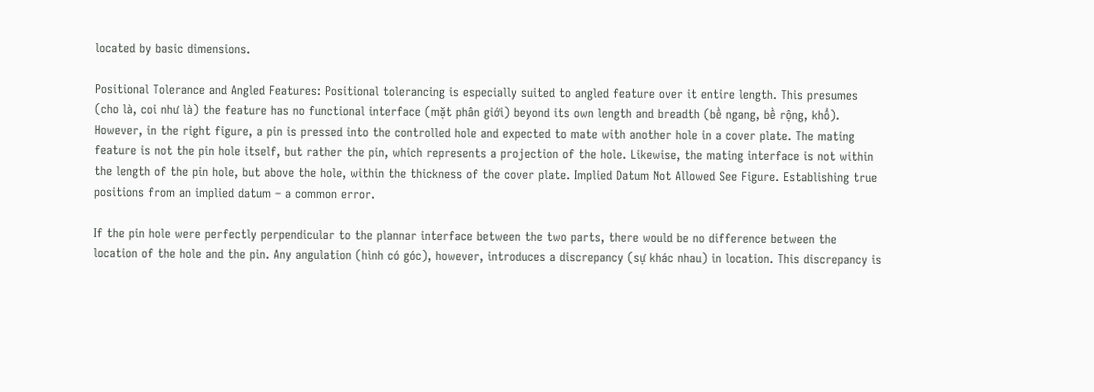located by basic dimensions.

Positional Tolerance and Angled Features: Positional tolerancing is especially suited to angled feature over it entire length. This presumes (cho là, coi như là) the feature has no functional interface (mặt phân giới) beyond its own length and breadth (bề ngang, bề rộng, khổ). However, in the right figure, a pin is pressed into the controlled hole and expected to mate with another hole in a cover plate. The mating feature is not the pin hole itself, but rather the pin, which represents a projection of the hole. Likewise, the mating interface is not within the length of the pin hole, but above the hole, within the thickness of the cover plate. Implied Datum Not Allowed See Figure. Establishing true positions from an implied datum – a common error.

If the pin hole were perfectly perpendicular to the plannar interface between the two parts, there would be no difference between the location of the hole and the pin. Any angulation (hình có góc), however, introduces a discrepancy (sự khác nhau) in location. This discrepancy is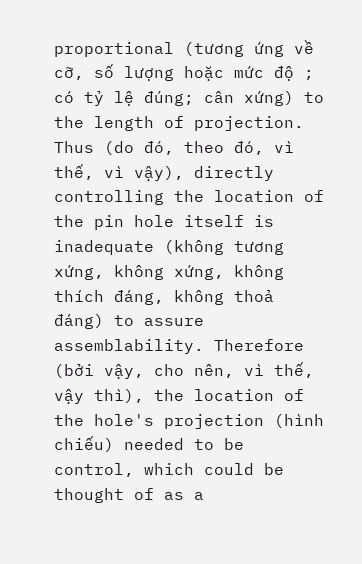proportional (tương ứng về cỡ, số lượng hoặc mức độ ; có tỷ lệ đúng; cân xứng) to the length of projection. Thus (do đó, theo đó, vì thế, vì vậy), directly controlling the location of the pin hole itself is inadequate (không tương xứng, không xứng, không thích đáng, không thoả đáng) to assure assemblability. Therefore (bởi vậy, cho nên, vì thế, vậy thì), the location of the hole's projection (hình chiếu) needed to be control, which could be thought of as a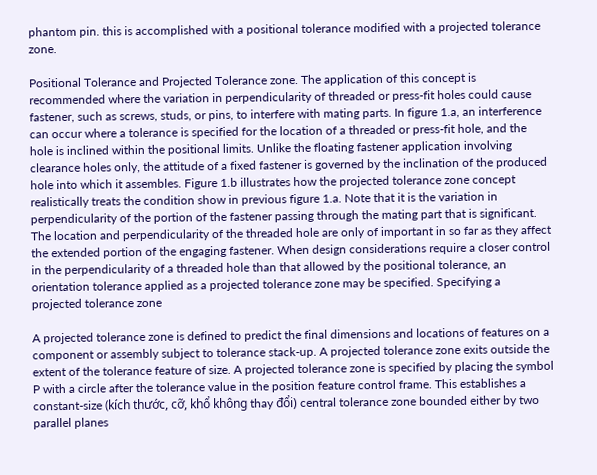phantom pin. this is accomplished with a positional tolerance modified with a projected tolerance zone.

Positional Tolerance and Projected Tolerance zone. The application of this concept is recommended where the variation in perpendicularity of threaded or press-fit holes could cause fastener, such as screws, studs, or pins, to interfere with mating parts. In figure 1.a, an interference can occur where a tolerance is specified for the location of a threaded or press-fit hole, and the hole is inclined within the positional limits. Unlike the floating fastener application involving clearance holes only, the attitude of a fixed fastener is governed by the inclination of the produced hole into which it assembles. Figure 1.b illustrates how the projected tolerance zone concept realistically treats the condition show in previous figure 1.a. Note that it is the variation in perpendicularity of the portion of the fastener passing through the mating part that is significant. The location and perpendicularity of the threaded hole are only of important in so far as they affect the extended portion of the engaging fastener. When design considerations require a closer control in the perpendicularity of a threaded hole than that allowed by the positional tolerance, an orientation tolerance applied as a projected tolerance zone may be specified. Specifying a projected tolerance zone

A projected tolerance zone is defined to predict the final dimensions and locations of features on a component or assembly subject to tolerance stack-up. A projected tolerance zone exits outside the extent of the tolerance feature of size. A projected tolerance zone is specified by placing the symbol P with a circle after the tolerance value in the position feature control frame. This establishes a constant-size (kích thước, cỡ, khổ không thay đổi) central tolerance zone bounded either by two parallel planes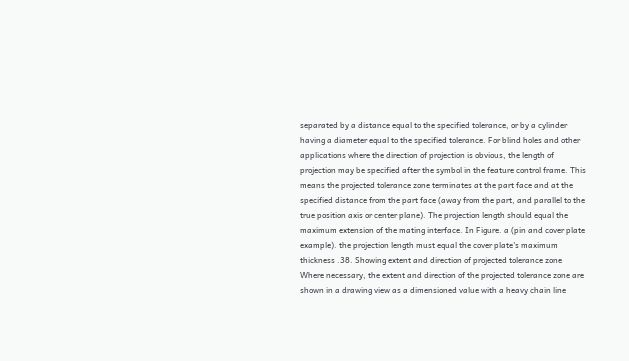separated by a distance equal to the specified tolerance, or by a cylinder having a diameter equal to the specified tolerance. For blind holes and other applications where the direction of projection is obvious, the length of projection may be specified after the symbol in the feature control frame. This means the projected tolerance zone terminates at the part face and at the specified distance from the part face (away from the part, and parallel to the true position axis or center plane). The projection length should equal the maximum extension of the mating interface. In Figure. a (pin and cover plate example). the projection length must equal the cover plate's maximum thickness .38. Showing extent and direction of projected tolerance zone Where necessary, the extent and direction of the projected tolerance zone are shown in a drawing view as a dimensioned value with a heavy chain line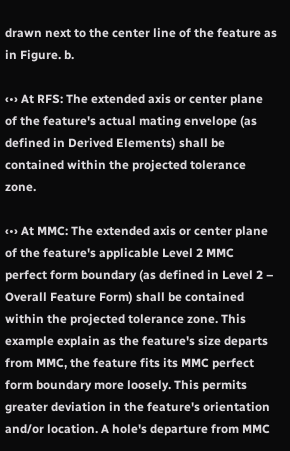drawn next to the center line of the feature as in Figure. b.

‹•› At RFS: The extended axis or center plane of the feature's actual mating envelope (as defined in Derived Elements) shall be contained within the projected tolerance zone.

‹•› At MMC: The extended axis or center plane of the feature's applicable Level 2 MMC perfect form boundary (as defined in Level 2 – Overall Feature Form) shall be contained within the projected tolerance zone. This example explain as the feature's size departs from MMC, the feature fits its MMC perfect form boundary more loosely. This permits greater deviation in the feature's orientation and/or location. A hole's departure from MMC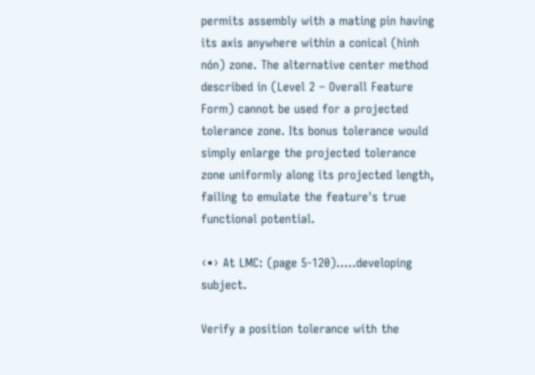permits assembly with a mating pin having its axis anywhere within a conical (hình nón) zone. The alternative center method described in (Level 2 – Overall Feature Form) cannot be used for a projected tolerance zone. Its bonus tolerance would simply enlarge the projected tolerance zone uniformly along its projected length, failing to emulate the feature's true functional potential.

‹•› At LMC: (page 5-120).....developing subject.

Verify a position tolerance with the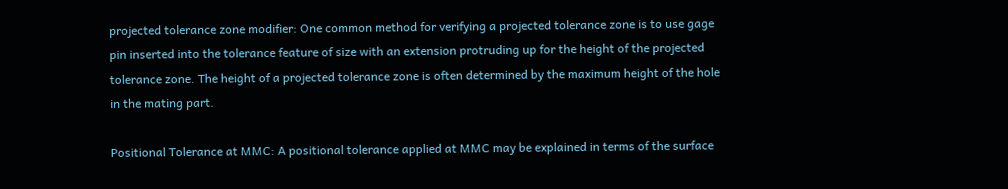projected tolerance zone modifier: One common method for verifying a projected tolerance zone is to use gage pin inserted into the tolerance feature of size with an extension protruding up for the height of the projected tolerance zone. The height of a projected tolerance zone is often determined by the maximum height of the hole in the mating part.

Positional Tolerance at MMC: A positional tolerance applied at MMC may be explained in terms of the surface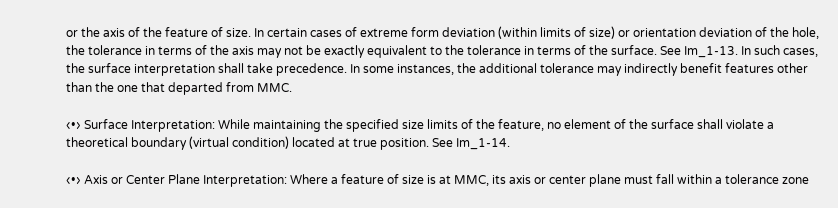or the axis of the feature of size. In certain cases of extreme form deviation (within limits of size) or orientation deviation of the hole, the tolerance in terms of the axis may not be exactly equivalent to the tolerance in terms of the surface. See Im_1-13. In such cases, the surface interpretation shall take precedence. In some instances, the additional tolerance may indirectly benefit features other than the one that departed from MMC.

‹•› Surface Interpretation: While maintaining the specified size limits of the feature, no element of the surface shall violate a theoretical boundary (virtual condition) located at true position. See Im_1-14.

‹•› Axis or Center Plane Interpretation: Where a feature of size is at MMC, its axis or center plane must fall within a tolerance zone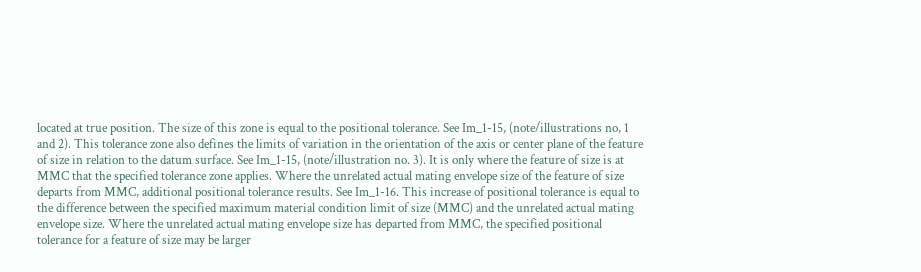located at true position. The size of this zone is equal to the positional tolerance. See Im_1-15, (note/illustrations no, 1 and 2). This tolerance zone also defines the limits of variation in the orientation of the axis or center plane of the feature of size in relation to the datum surface. See Im_1-15, (note/illustration no. 3). It is only where the feature of size is at MMC that the specified tolerance zone applies. Where the unrelated actual mating envelope size of the feature of size departs from MMC, additional positional tolerance results. See Im_1-16. This increase of positional tolerance is equal to the difference between the specified maximum material condition limit of size (MMC) and the unrelated actual mating envelope size. Where the unrelated actual mating envelope size has departed from MMC, the specified positional tolerance for a feature of size may be larger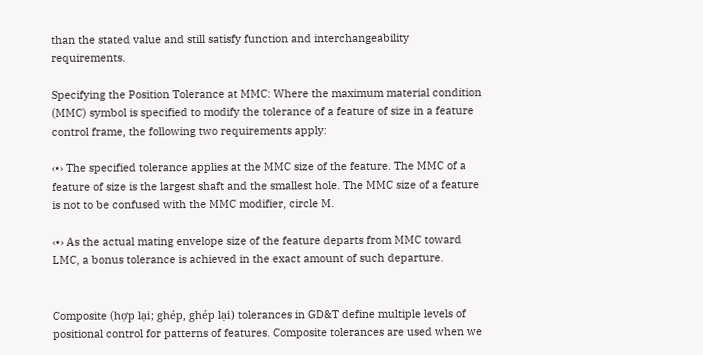than the stated value and still satisfy function and interchangeability requirements.

Specifying the Position Tolerance at MMC: Where the maximum material condition (MMC) symbol is specified to modify the tolerance of a feature of size in a feature control frame, the following two requirements apply:

‹•› The specified tolerance applies at the MMC size of the feature. The MMC of a feature of size is the largest shaft and the smallest hole. The MMC size of a feature is not to be confused with the MMC modifier, circle M.

‹•› As the actual mating envelope size of the feature departs from MMC toward LMC, a bonus tolerance is achieved in the exact amount of such departure.


Composite (hợp lại; ghép, ghép lại) tolerances in GD&T define multiple levels of positional control for patterns of features. Composite tolerances are used when we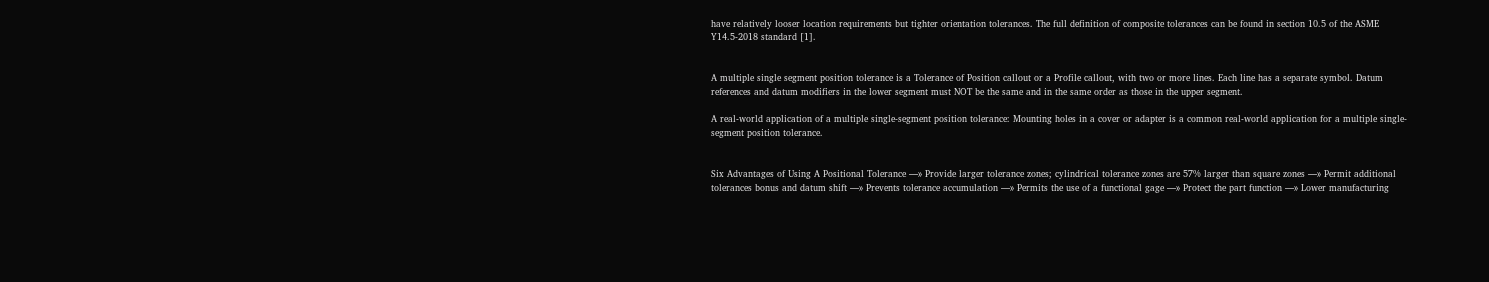have relatively looser location requirements but tighter orientation tolerances. The full definition of composite tolerances can be found in section 10.5 of the ASME Y14.5-2018 standard [1].


A multiple single segment position tolerance is a Tolerance of Position callout or a Profile callout, with two or more lines. Each line has a separate symbol. Datum references and datum modifiers in the lower segment must NOT be the same and in the same order as those in the upper segment.

A real-world application of a multiple single-segment position tolerance: Mounting holes in a cover or adapter is a common real-world application for a multiple single-segment position tolerance.


Six Advantages of Using A Positional Tolerance —» Provide larger tolerance zones; cylindrical tolerance zones are 57% larger than square zones —» Permit additional tolerances bonus and datum shift —» Prevents tolerance accumulation —» Permits the use of a functional gage —» Protect the part function —» Lower manufacturing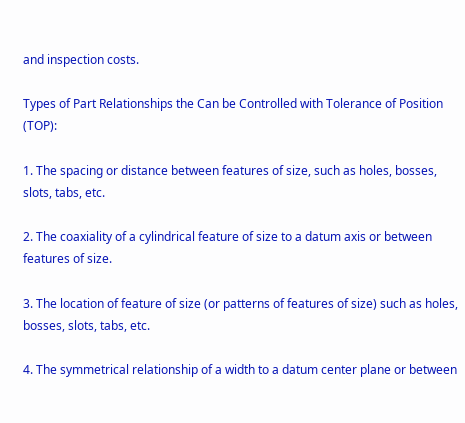and inspection costs.

Types of Part Relationships the Can be Controlled with Tolerance of Position (TOP):

1. The spacing or distance between features of size, such as holes, bosses, slots, tabs, etc.

2. The coaxiality of a cylindrical feature of size to a datum axis or between features of size.

3. The location of feature of size (or patterns of features of size) such as holes, bosses, slots, tabs, etc.

4. The symmetrical relationship of a width to a datum center plane or between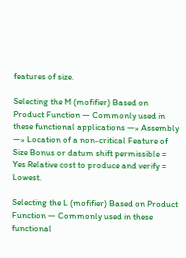features of size.

Selecting the M (mofifier) Based on Product Function — Commonly used in these functional applications —» Assembly —» Location of a non-critical Feature of Size Bonus or datum shift permissible = Yes Relative cost to produce and verify = Lowest.

Selecting the L (mofifier) Based on Product Function — Commonly used in these functional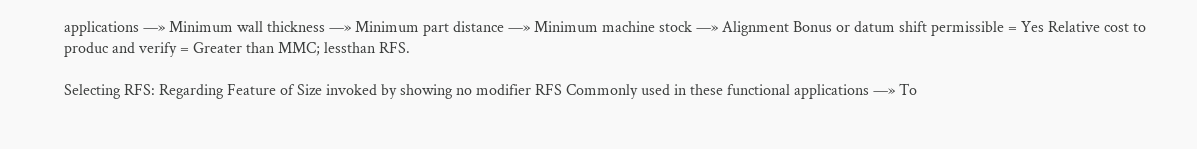applications —» Minimum wall thickness —» Minimum part distance —» Minimum machine stock —» Alignment Bonus or datum shift permissible = Yes Relative cost to produc and verify = Greater than MMC; lessthan RFS.

Selecting RFS: Regarding Feature of Size invoked by showing no modifier RFS Commonly used in these functional applications —» To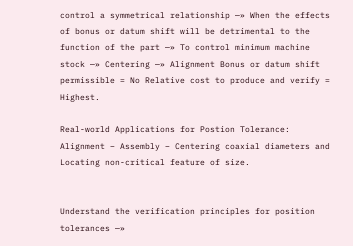control a symmetrical relationship —» When the effects of bonus or datum shift will be detrimental to the function of the part —» To control minimum machine stock —» Centering —» Alignment Bonus or datum shift permissible = No Relative cost to produce and verify = Highest.

Real-world Applications for Postion Tolerance: Alignment – Assembly – Centering coaxial diameters and Locating non-critical feature of size.


Understand the verification principles for position tolerances —»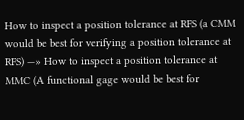How to inspect a position tolerance at RFS (a CMM would be best for verifying a position tolerance at RFS) —» How to inspect a position tolerance at MMC (A functional gage would be best for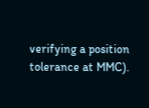verifying a position tolerance at MMC).